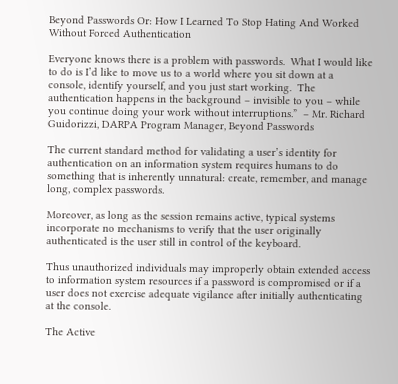Beyond Passwords Or: How I Learned To Stop Hating And Worked Without Forced Authentication

Everyone knows there is a problem with passwords.  What I would like to do is I’d like to move us to a world where you sit down at a console, identify yourself, and you just start working.  The authentication happens in the background – invisible to you – while you continue doing your work without interruptions.”  – Mr. Richard Guidorizzi, DARPA Program Manager, Beyond Passwords

The current standard method for validating a user’s identity for authentication on an information system requires humans to do something that is inherently unnatural: create, remember, and manage long, complex passwords.

Moreover, as long as the session remains active, typical systems incorporate no mechanisms to verify that the user originally authenticated is the user still in control of the keyboard.

Thus unauthorized individuals may improperly obtain extended access to information system resources if a password is compromised or if a user does not exercise adequate vigilance after initially authenticating at the console.

The Active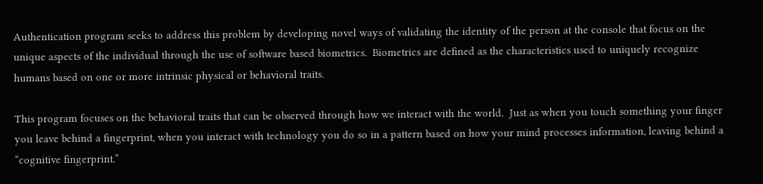Authentication program seeks to address this problem by developing novel ways of validating the identity of the person at the console that focus on the unique aspects of the individual through the use of software based biometrics.  Biometrics are defined as the characteristics used to uniquely recognize humans based on one or more intrinsic physical or behavioral traits.

This program focuses on the behavioral traits that can be observed through how we interact with the world.  Just as when you touch something your finger you leave behind a fingerprint, when you interact with technology you do so in a pattern based on how your mind processes information, leaving behind a “cognitive fingerprint.”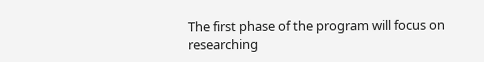The first phase of the program will focus on researching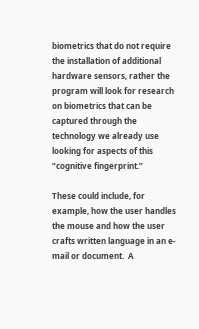biometrics that do not require the installation of additional hardware sensors, rather the program will look for research on biometrics that can be captured through the technology we already use looking for aspects of this “cognitive fingerprint.”

These could include, for example, how the user handles the mouse and how the user crafts written language in an e-mail or document.  A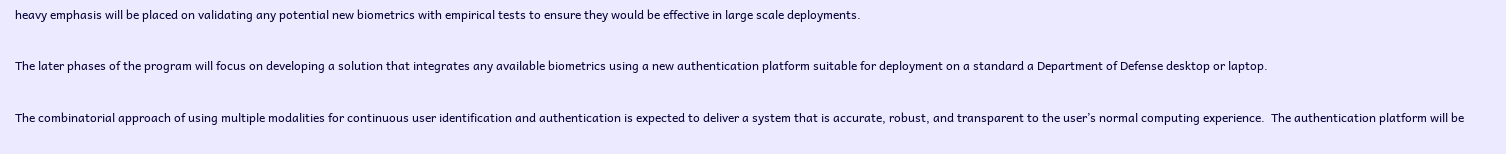heavy emphasis will be placed on validating any potential new biometrics with empirical tests to ensure they would be effective in large scale deployments.

The later phases of the program will focus on developing a solution that integrates any available biometrics using a new authentication platform suitable for deployment on a standard a Department of Defense desktop or laptop.

The combinatorial approach of using multiple modalities for continuous user identification and authentication is expected to deliver a system that is accurate, robust, and transparent to the user’s normal computing experience.  The authentication platform will be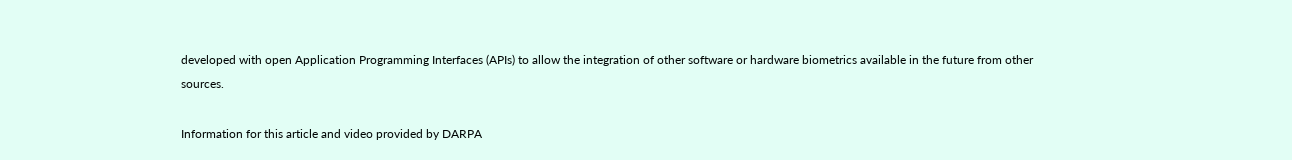developed with open Application Programming Interfaces (APIs) to allow the integration of other software or hardware biometrics available in the future from other sources.

Information for this article and video provided by DARPA